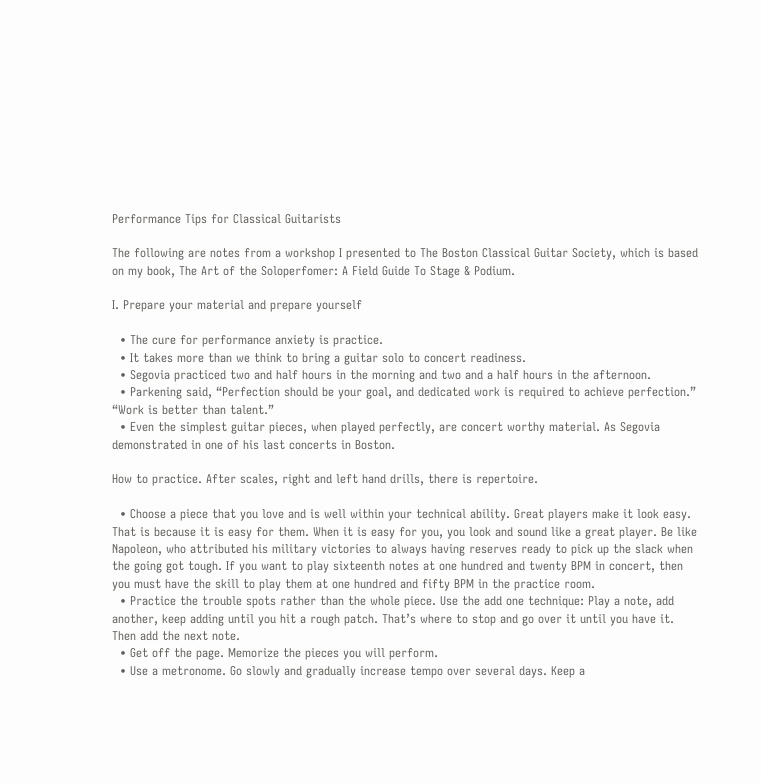Performance Tips for Classical Guitarists

The following are notes from a workshop I presented to The Boston Classical Guitar Society, which is based on my book, The Art of the Soloperfomer: A Field Guide To Stage & Podium.

I. Prepare your material and prepare yourself

  • The cure for performance anxiety is practice.
  • It takes more than we think to bring a guitar solo to concert readiness.
  • Segovia practiced two and half hours in the morning and two and a half hours in the afternoon.
  • Parkening said, “Perfection should be your goal, and dedicated work is required to achieve perfection.” “Work is better than talent.”
  • Even the simplest guitar pieces, when played perfectly, are concert worthy material. As Segovia demonstrated in one of his last concerts in Boston.

How to practice. After scales, right and left hand drills, there is repertoire.

  • Choose a piece that you love and is well within your technical ability. Great players make it look easy. That is because it is easy for them. When it is easy for you, you look and sound like a great player. Be like Napoleon, who attributed his military victories to always having reserves ready to pick up the slack when the going got tough. If you want to play sixteenth notes at one hundred and twenty BPM in concert, then you must have the skill to play them at one hundred and fifty BPM in the practice room.
  • Practice the trouble spots rather than the whole piece. Use the add one technique: Play a note, add another, keep adding until you hit a rough patch. That’s where to stop and go over it until you have it. Then add the next note.
  • Get off the page. Memorize the pieces you will perform.
  • Use a metronome. Go slowly and gradually increase tempo over several days. Keep a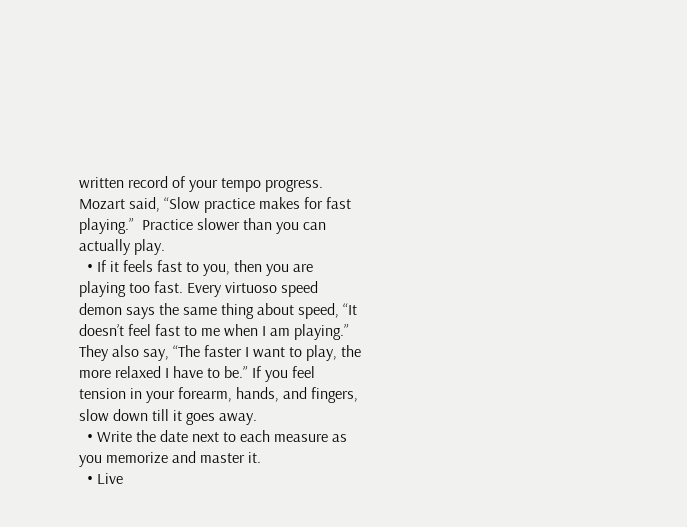written record of your tempo progress. Mozart said, “Slow practice makes for fast playing.”  Practice slower than you can actually play.
  • If it feels fast to you, then you are playing too fast. Every virtuoso speed demon says the same thing about speed, “It doesn’t feel fast to me when I am playing.” They also say, “The faster I want to play, the more relaxed I have to be.” If you feel tension in your forearm, hands, and fingers, slow down till it goes away.
  • Write the date next to each measure as you memorize and master it.
  • Live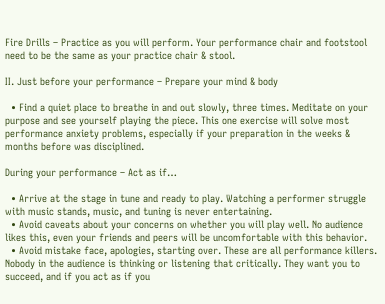Fire Drills – Practice as you will perform. Your performance chair and footstool need to be the same as your practice chair & stool.

II. Just before your performance – Prepare your mind & body

  • Find a quiet place to breathe in and out slowly, three times. Meditate on your purpose and see yourself playing the piece. This one exercise will solve most performance anxiety problems, especially if your preparation in the weeks & months before was disciplined.

During your performance – Act as if…

  • Arrive at the stage in tune and ready to play. Watching a performer struggle with music stands, music, and tuning is never entertaining.
  • Avoid caveats about your concerns on whether you will play well. No audience likes this, even your friends and peers will be uncomfortable with this behavior.
  • Avoid mistake face, apologies, starting over. These are all performance killers. Nobody in the audience is thinking or listening that critically. They want you to succeed, and if you act as if you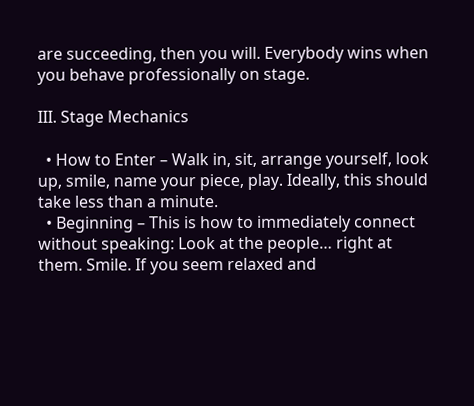are succeeding, then you will. Everybody wins when you behave professionally on stage.

III. Stage Mechanics

  • How to Enter – Walk in, sit, arrange yourself, look up, smile, name your piece, play. Ideally, this should take less than a minute.
  • Beginning – This is how to immediately connect without speaking: Look at the people… right at them. Smile. If you seem relaxed and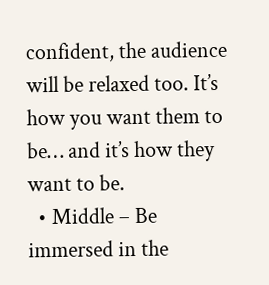confident, the audience will be relaxed too. It’s how you want them to be… and it’s how they want to be.
  • Middle – Be immersed in the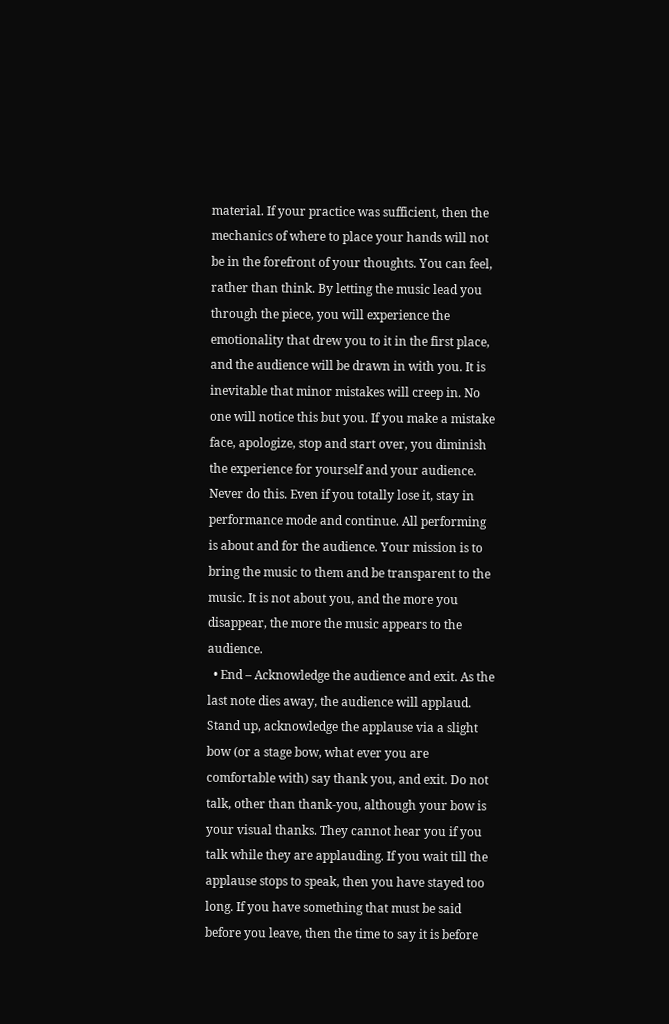material. If your practice was sufficient, then the mechanics of where to place your hands will not be in the forefront of your thoughts. You can feel, rather than think. By letting the music lead you through the piece, you will experience the emotionality that drew you to it in the first place, and the audience will be drawn in with you. It is inevitable that minor mistakes will creep in. No one will notice this but you. If you make a mistake face, apologize, stop and start over, you diminish the experience for yourself and your audience. Never do this. Even if you totally lose it, stay in performance mode and continue. All performing is about and for the audience. Your mission is to bring the music to them and be transparent to the music. It is not about you, and the more you disappear, the more the music appears to the audience.
  • End – Acknowledge the audience and exit. As the last note dies away, the audience will applaud. Stand up, acknowledge the applause via a slight bow (or a stage bow, what ever you are comfortable with) say thank you, and exit. Do not talk, other than thank-you, although your bow is your visual thanks. They cannot hear you if you talk while they are applauding. If you wait till the applause stops to speak, then you have stayed too long. If you have something that must be said before you leave, then the time to say it is before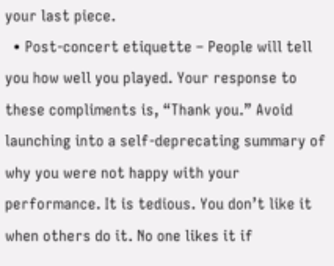your last piece.
  • Post-concert etiquette – People will tell you how well you played. Your response to these compliments is, “Thank you.” Avoid launching into a self-deprecating summary of why you were not happy with your performance. It is tedious. You don’t like it when others do it. No one likes it if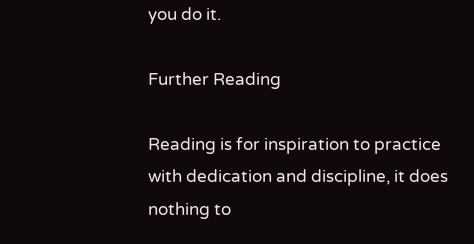you do it.

Further Reading

Reading is for inspiration to practice with dedication and discipline, it does nothing to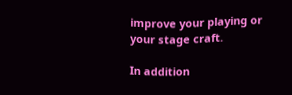improve your playing or your stage craft.

In addition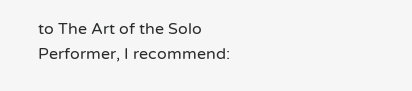to The Art of the Solo Performer, I recommend: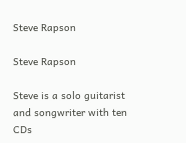Steve Rapson

Steve Rapson

Steve is a solo guitarist and songwriter with ten CDs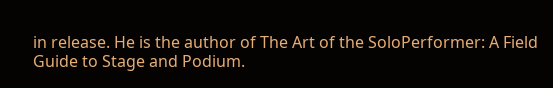in release. He is the author of The Art of the SoloPerformer: A Field Guide to Stage and Podium.